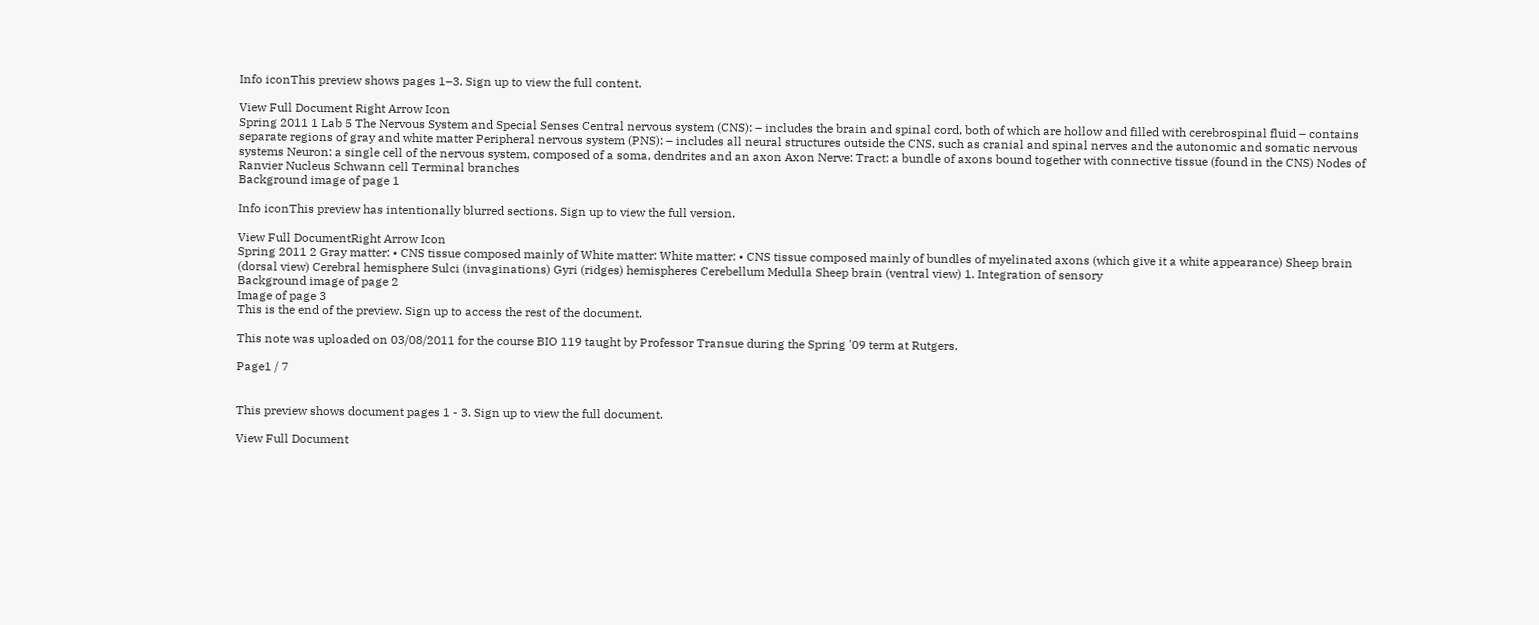Info iconThis preview shows pages 1–3. Sign up to view the full content.

View Full Document Right Arrow Icon
Spring 2011 1 Lab 5 The Nervous System and Special Senses Central nervous system (CNS): – includes the brain and spinal cord, both of which are hollow and filled with cerebrospinal fluid – contains separate regions of gray and white matter Peripheral nervous system (PNS): – includes all neural structures outside the CNS, such as cranial and spinal nerves and the autonomic and somatic nervous systems Neuron: a single cell of the nervous system, composed of a soma, dendrites and an axon Axon Nerve: Tract: a bundle of axons bound together with connective tissue (found in the CNS) Nodes of Ranvier Nucleus Schwann cell Terminal branches
Background image of page 1

Info iconThis preview has intentionally blurred sections. Sign up to view the full version.

View Full DocumentRight Arrow Icon
Spring 2011 2 Gray matter: • CNS tissue composed mainly of White matter: White matter: • CNS tissue composed mainly of bundles of myelinated axons (which give it a white appearance) Sheep brain (dorsal view) Cerebral hemisphere Sulci (invaginations) Gyri (ridges) hemispheres Cerebellum Medulla Sheep brain (ventral view) 1. Integration of sensory
Background image of page 2
Image of page 3
This is the end of the preview. Sign up to access the rest of the document.

This note was uploaded on 03/08/2011 for the course BIO 119 taught by Professor Transue during the Spring '09 term at Rutgers.

Page1 / 7


This preview shows document pages 1 - 3. Sign up to view the full document.

View Full Document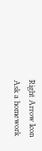Right Arrow Icon
Ask a homework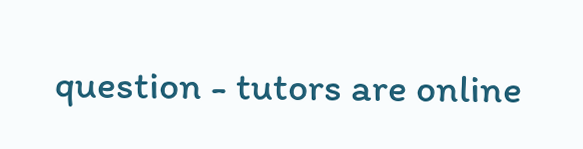question - tutors are online